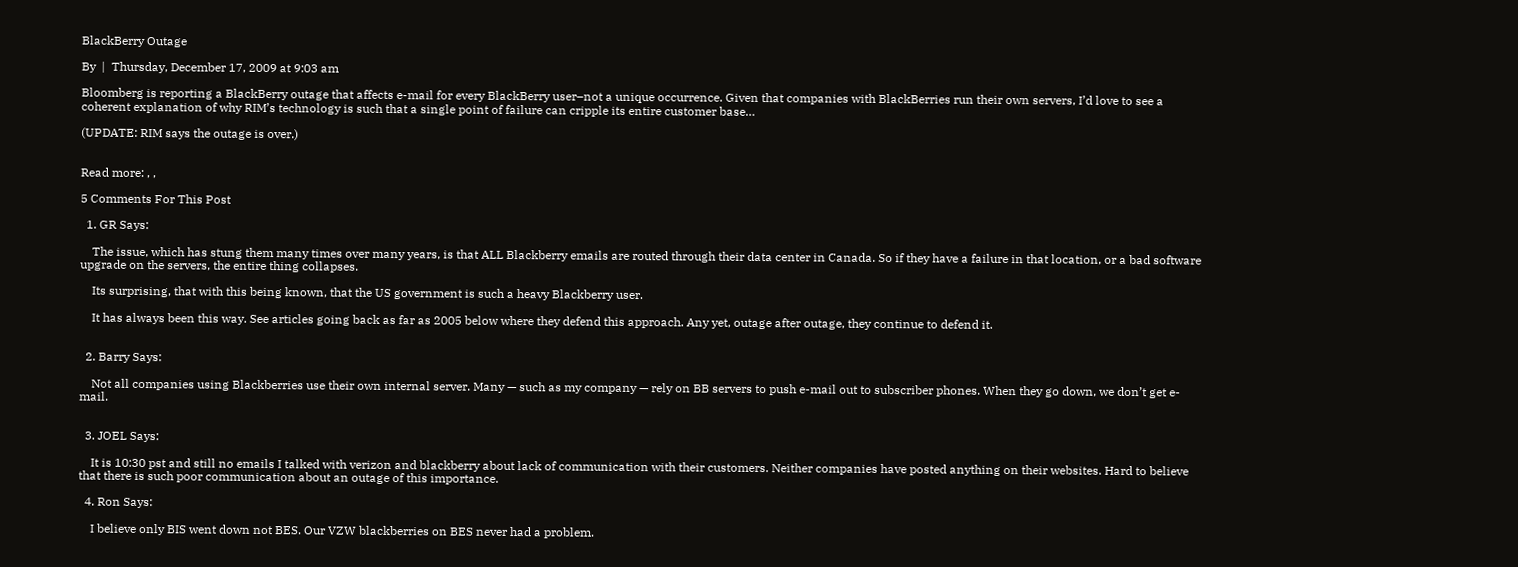BlackBerry Outage

By  |  Thursday, December 17, 2009 at 9:03 am

Bloomberg is reporting a BlackBerry outage that affects e-mail for every BlackBerry user–not a unique occurrence. Given that companies with BlackBerries run their own servers, I’d love to see a coherent explanation of why RIM’s technology is such that a single point of failure can cripple its entire customer base…

(UPDATE: RIM says the outage is over.)


Read more: , ,

5 Comments For This Post

  1. GR Says:

    The issue, which has stung them many times over many years, is that ALL Blackberry emails are routed through their data center in Canada. So if they have a failure in that location, or a bad software upgrade on the servers, the entire thing collapses.

    Its surprising, that with this being known, that the US government is such a heavy Blackberry user.

    It has always been this way. See articles going back as far as 2005 below where they defend this approach. Any yet, outage after outage, they continue to defend it.


  2. Barry Says:

    Not all companies using Blackberries use their own internal server. Many — such as my company — rely on BB servers to push e-mail out to subscriber phones. When they go down, we don’t get e-mail.


  3. JOEL Says:

    It is 10:30 pst and still no emails I talked with verizon and blackberry about lack of communication with their customers. Neither companies have posted anything on their websites. Hard to believe that there is such poor communication about an outage of this importance.

  4. Ron Says:

    I believe only BIS went down not BES. Our VZW blackberries on BES never had a problem.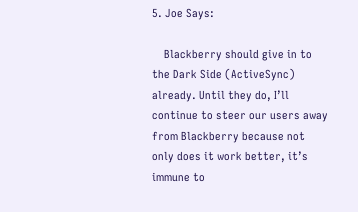5. Joe Says:

    Blackberry should give in to the Dark Side (ActiveSync) already. Until they do, I’ll continue to steer our users away from Blackberry because not only does it work better, it’s immune to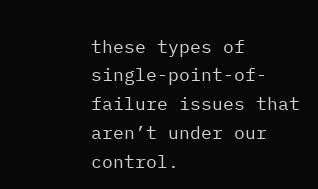these types of single-point-of-failure issues that aren’t under our control.